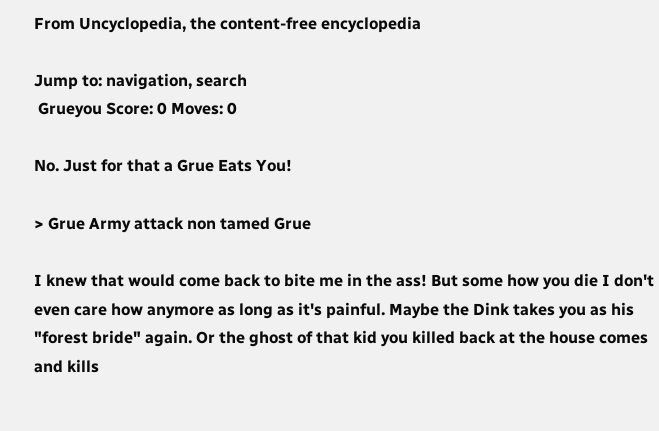From Uncyclopedia, the content-free encyclopedia

Jump to: navigation, search
 Grueyou Score: 0 Moves: 0

No. Just for that a Grue Eats You!

> Grue Army attack non tamed Grue

I knew that would come back to bite me in the ass! But some how you die I don't even care how anymore as long as it's painful. Maybe the Dink takes you as his "forest bride" again. Or the ghost of that kid you killed back at the house comes and kills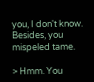you, I don't know. Besides, you mispeled tame.

> Hmm. You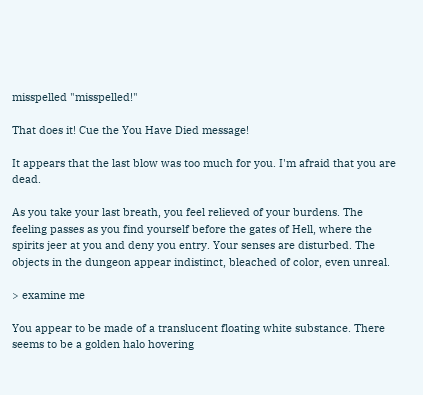misspelled "misspelled!"

That does it! Cue the You Have Died message!

It appears that the last blow was too much for you. I'm afraid that you are dead.

As you take your last breath, you feel relieved of your burdens. The feeling passes as you find yourself before the gates of Hell, where the spirits jeer at you and deny you entry. Your senses are disturbed. The objects in the dungeon appear indistinct, bleached of color, even unreal.

> examine me

You appear to be made of a translucent floating white substance. There seems to be a golden halo hovering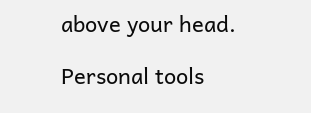above your head.

Personal tools